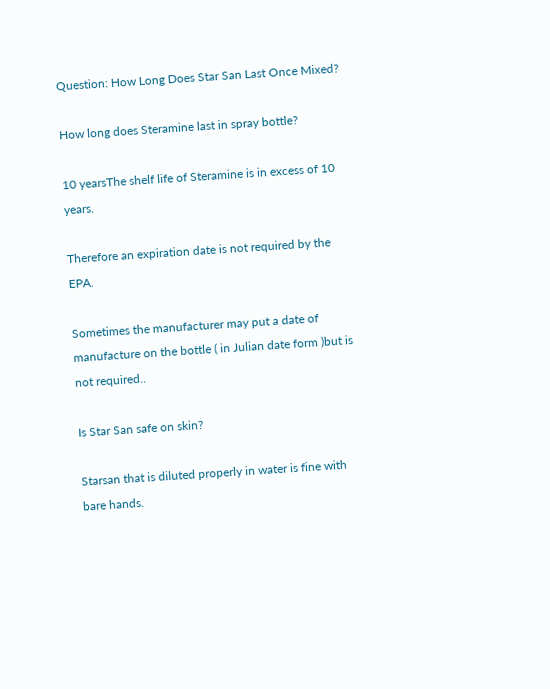Question: How Long Does Star San Last Once Mixed?

How long does Steramine last in spray bottle?

10 yearsThe shelf life of Steramine is in excess of 10 years.

Therefore an expiration date is not required by the EPA.

Sometimes the manufacturer may put a date of manufacture on the bottle ( in Julian date form )but is not required..

Is Star San safe on skin?

Starsan that is diluted properly in water is fine with bare hands.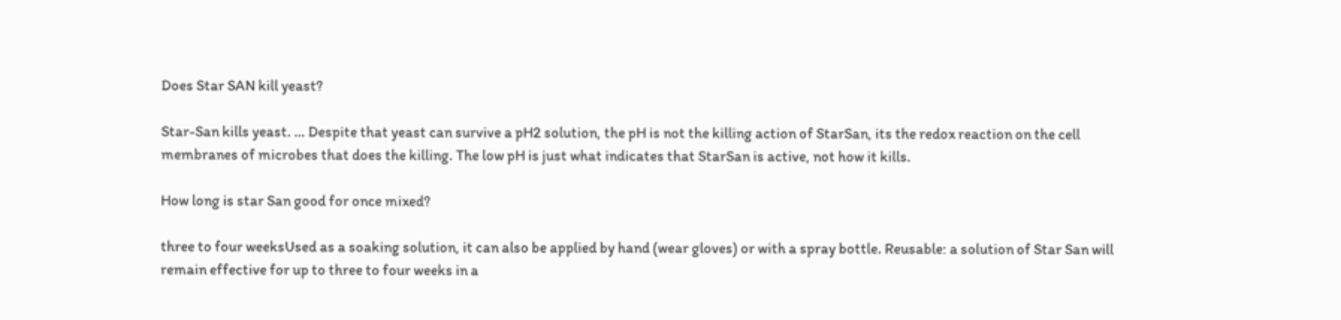Does Star SAN kill yeast?

Star-San kills yeast. … Despite that yeast can survive a pH2 solution, the pH is not the killing action of StarSan, its the redox reaction on the cell membranes of microbes that does the killing. The low pH is just what indicates that StarSan is active, not how it kills.

How long is star San good for once mixed?

three to four weeksUsed as a soaking solution, it can also be applied by hand (wear gloves) or with a spray bottle. Reusable: a solution of Star San will remain effective for up to three to four weeks in a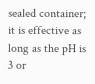sealed container; it is effective as long as the pH is 3 or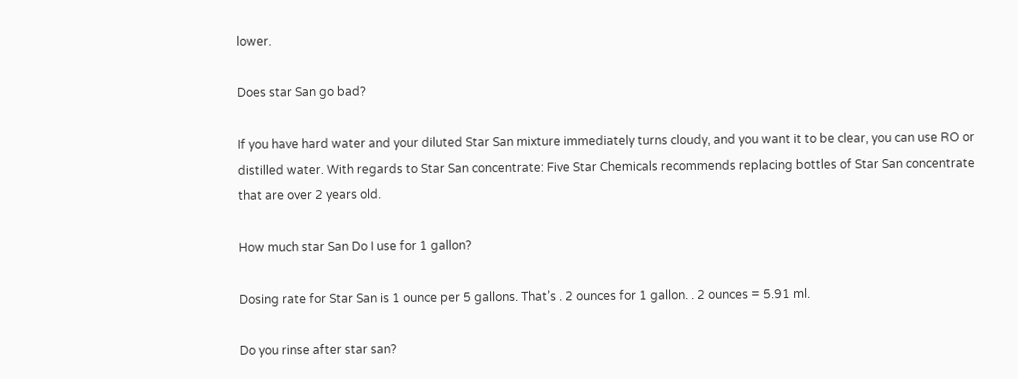lower.

Does star San go bad?

If you have hard water and your diluted Star San mixture immediately turns cloudy, and you want it to be clear, you can use RO or distilled water. With regards to Star San concentrate: Five Star Chemicals recommends replacing bottles of Star San concentrate that are over 2 years old.

How much star San Do I use for 1 gallon?

Dosing rate for Star San is 1 ounce per 5 gallons. That’s . 2 ounces for 1 gallon. . 2 ounces = 5.91 ml.

Do you rinse after star san?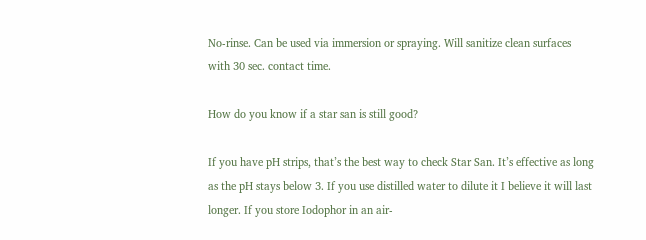No-rinse. Can be used via immersion or spraying. Will sanitize clean surfaces with 30 sec. contact time.

How do you know if a star san is still good?

If you have pH strips, that’s the best way to check Star San. It’s effective as long as the pH stays below 3. If you use distilled water to dilute it I believe it will last longer. If you store Iodophor in an air-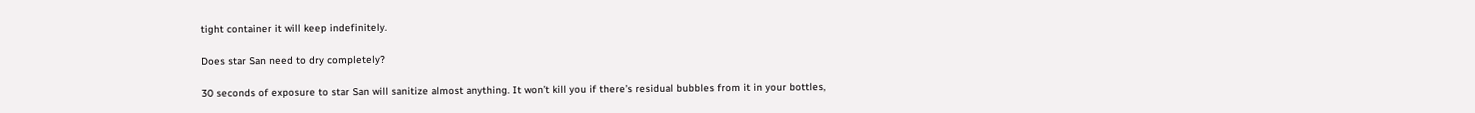tight container it will keep indefinitely.

Does star San need to dry completely?

30 seconds of exposure to star San will sanitize almost anything. It won’t kill you if there’s residual bubbles from it in your bottles,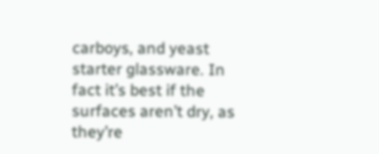carboys, and yeast starter glassware. In fact it’s best if the surfaces aren’t dry, as they’re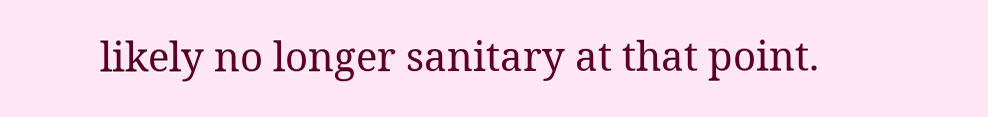likely no longer sanitary at that point.